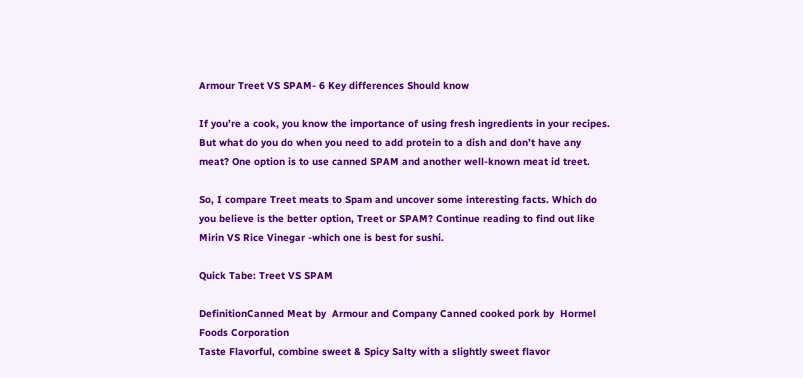Armour Treet VS SPAM- 6 Key differences Should know

If you’re a cook, you know the importance of using fresh ingredients in your recipes. But what do you do when you need to add protein to a dish and don’t have any meat? One option is to use canned SPAM and another well-known meat id treet.

So, I compare Treet meats to Spam and uncover some interesting facts. Which do you believe is the better option, Treet or SPAM? Continue reading to find out like Mirin VS Rice Vinegar -which one is best for sushi.

Quick Tabe: Treet VS SPAM

DefinitionCanned Meat by  Armour and Company Canned cooked pork by  Hormel Foods Corporation
Taste Flavorful, combine sweet & Spicy Salty with a slightly sweet flavor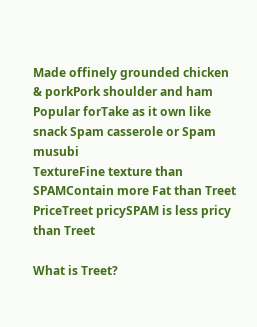Made offinely grounded chicken & porkPork shoulder and ham
Popular forTake as it own like snack Spam casserole or Spam musubi
TextureFine texture than SPAMContain more Fat than Treet
PriceTreet pricySPAM is less pricy than Treet

What is Treet?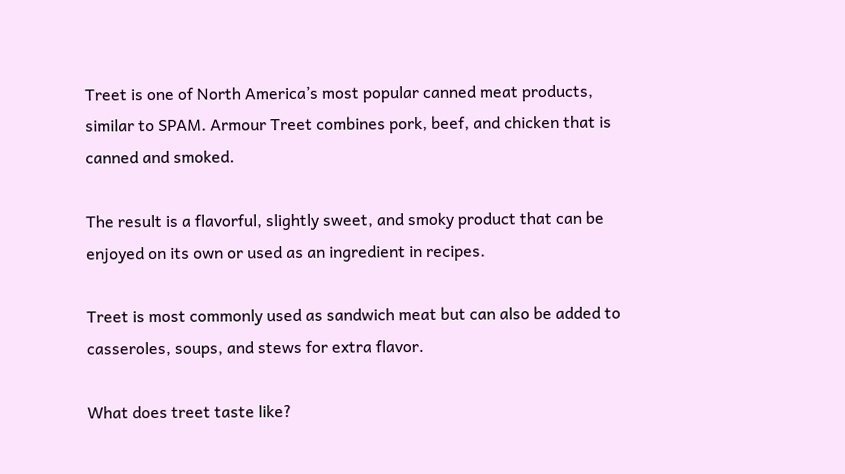Treet is one of North America’s most popular canned meat products, similar to SPAM. Armour Treet combines pork, beef, and chicken that is canned and smoked.

The result is a flavorful, slightly sweet, and smoky product that can be enjoyed on its own or used as an ingredient in recipes.

Treet is most commonly used as sandwich meat but can also be added to casseroles, soups, and stews for extra flavor.

What does treet taste like?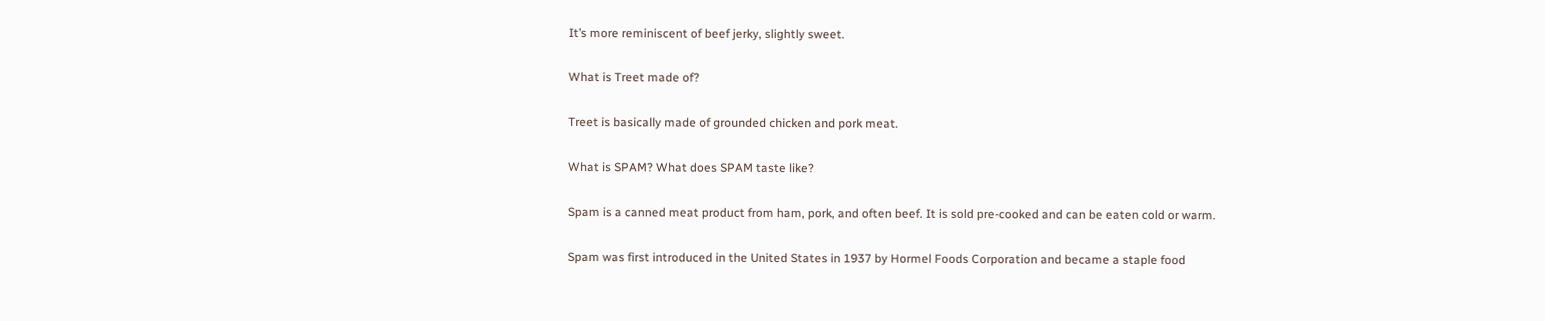It’s more reminiscent of beef jerky, slightly sweet.

What is Treet made of?

Treet is basically made of grounded chicken and pork meat.

What is SPAM? What does SPAM taste like?

Spam is a canned meat product from ham, pork, and often beef. It is sold pre-cooked and can be eaten cold or warm.

Spam was first introduced in the United States in 1937 by Hormel Foods Corporation and became a staple food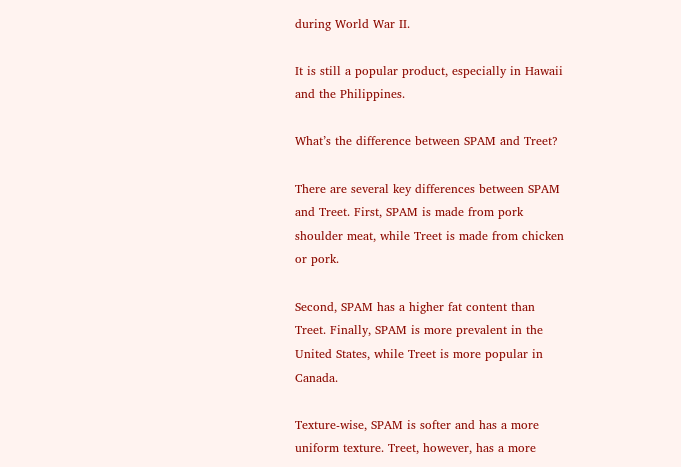during World War II.

It is still a popular product, especially in Hawaii and the Philippines.

What’s the difference between SPAM and Treet?

There are several key differences between SPAM and Treet. First, SPAM is made from pork shoulder meat, while Treet is made from chicken or pork.

Second, SPAM has a higher fat content than Treet. Finally, SPAM is more prevalent in the United States, while Treet is more popular in Canada.

Texture-wise, SPAM is softer and has a more uniform texture. Treet, however, has a more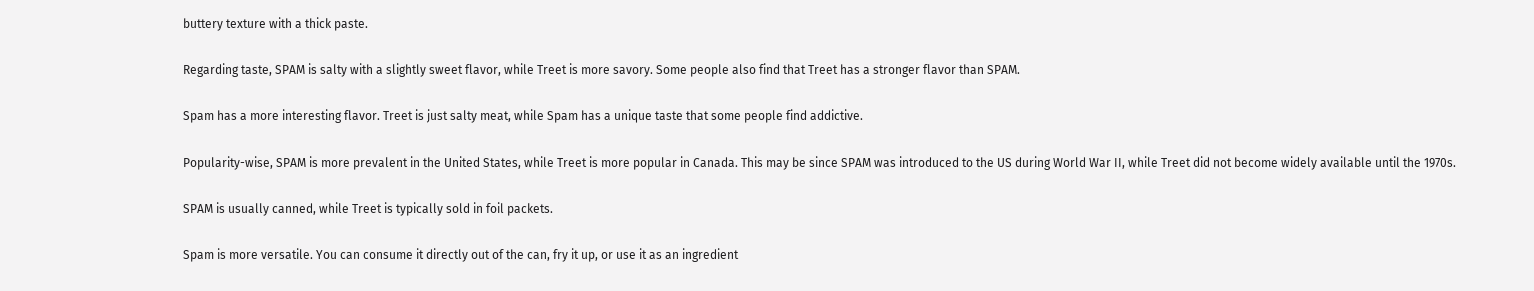buttery texture with a thick paste.

Regarding taste, SPAM is salty with a slightly sweet flavor, while Treet is more savory. Some people also find that Treet has a stronger flavor than SPAM.

Spam has a more interesting flavor. Treet is just salty meat, while Spam has a unique taste that some people find addictive.

Popularity-wise, SPAM is more prevalent in the United States, while Treet is more popular in Canada. This may be since SPAM was introduced to the US during World War II, while Treet did not become widely available until the 1970s.

SPAM is usually canned, while Treet is typically sold in foil packets.

Spam is more versatile. You can consume it directly out of the can, fry it up, or use it as an ingredient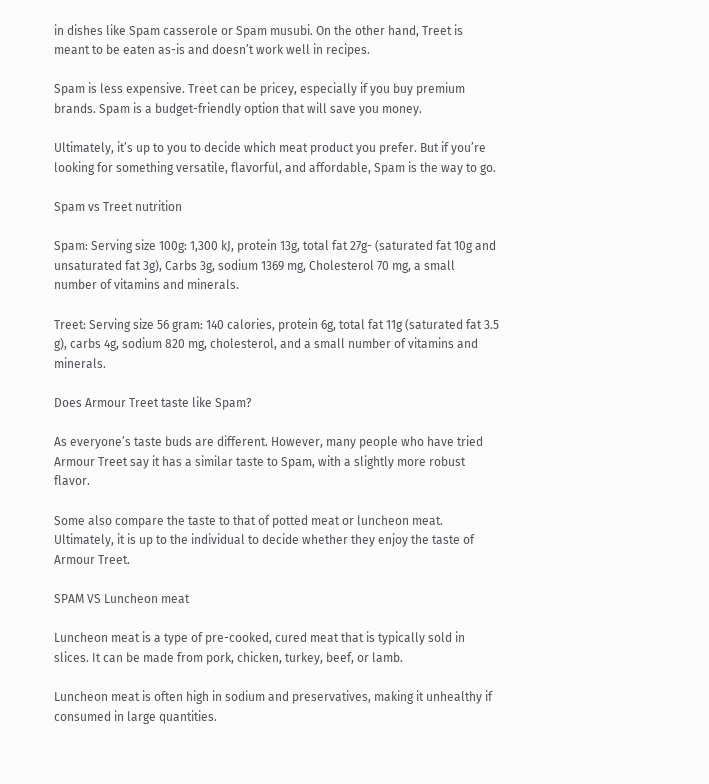in dishes like Spam casserole or Spam musubi. On the other hand, Treet is meant to be eaten as-is and doesn’t work well in recipes.

Spam is less expensive. Treet can be pricey, especially if you buy premium brands. Spam is a budget-friendly option that will save you money.

Ultimately, it’s up to you to decide which meat product you prefer. But if you’re looking for something versatile, flavorful, and affordable, Spam is the way to go.

Spam vs Treet nutrition

Spam: Serving size 100g: 1,300 kJ, protein 13g, total fat 27g- (saturated fat 10g and unsaturated fat 3g), Carbs 3g, sodium 1369 mg, Cholesterol 70 mg, a small number of vitamins and minerals.

Treet: Serving size 56 gram: 140 calories, protein 6g, total fat 11g (saturated fat 3.5 g), carbs 4g, sodium 820 mg, cholesterol, and a small number of vitamins and minerals.

Does Armour Treet taste like Spam?

As everyone’s taste buds are different. However, many people who have tried Armour Treet say it has a similar taste to Spam, with a slightly more robust flavor.

Some also compare the taste to that of potted meat or luncheon meat. Ultimately, it is up to the individual to decide whether they enjoy the taste of Armour Treet.

SPAM VS Luncheon meat

Luncheon meat is a type of pre-cooked, cured meat that is typically sold in slices. It can be made from pork, chicken, turkey, beef, or lamb.

Luncheon meat is often high in sodium and preservatives, making it unhealthy if consumed in large quantities.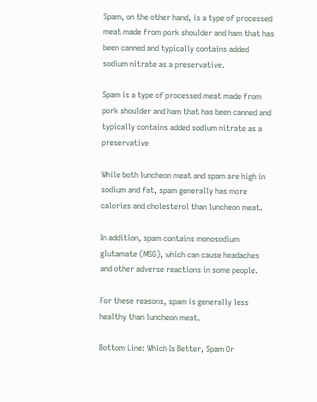Spam, on the other hand, is a type of processed meat made from pork shoulder and ham that has been canned and typically contains added sodium nitrate as a preservative.

Spam is a type of processed meat made from pork shoulder and ham that has been canned and typically contains added sodium nitrate as a preservative

While both luncheon meat and spam are high in sodium and fat, spam generally has more calories and cholesterol than luncheon meat.

In addition, spam contains monosodium glutamate (MSG), which can cause headaches and other adverse reactions in some people.

For these reasons, spam is generally less healthy than luncheon meat.

Bottom Line: Which Is Better, Spam Or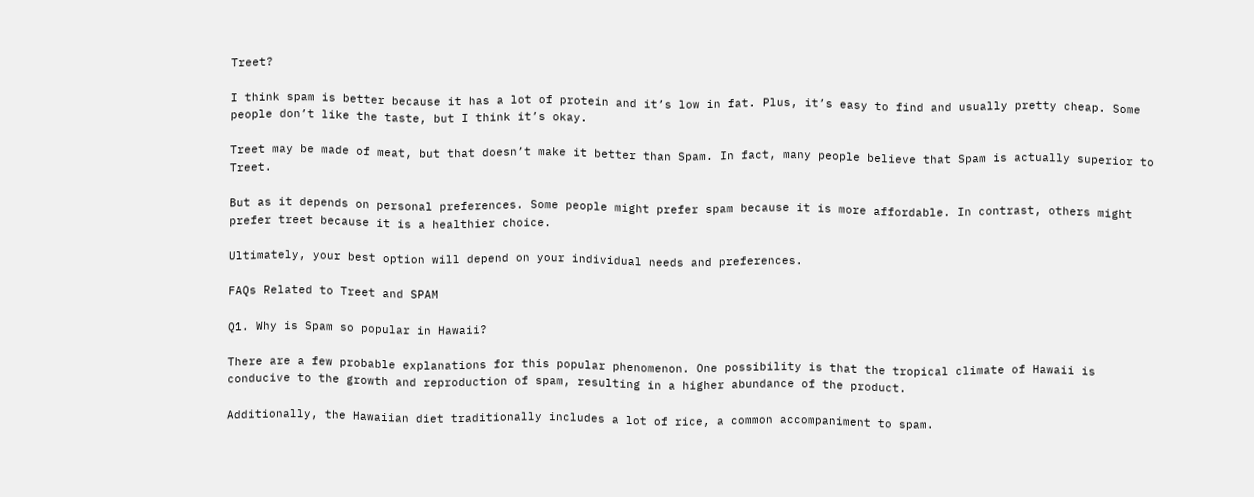Treet?

I think spam is better because it has a lot of protein and it’s low in fat. Plus, it’s easy to find and usually pretty cheap. Some people don’t like the taste, but I think it’s okay.

Treet may be made of meat, but that doesn’t make it better than Spam. In fact, many people believe that Spam is actually superior to Treet.

But as it depends on personal preferences. Some people might prefer spam because it is more affordable. In contrast, others might prefer treet because it is a healthier choice.

Ultimately, your best option will depend on your individual needs and preferences.

FAQs Related to Treet and SPAM

Q1. Why is Spam so popular in Hawaii?

There are a few probable explanations for this popular phenomenon. One possibility is that the tropical climate of Hawaii is conducive to the growth and reproduction of spam, resulting in a higher abundance of the product.

Additionally, the Hawaiian diet traditionally includes a lot of rice, a common accompaniment to spam.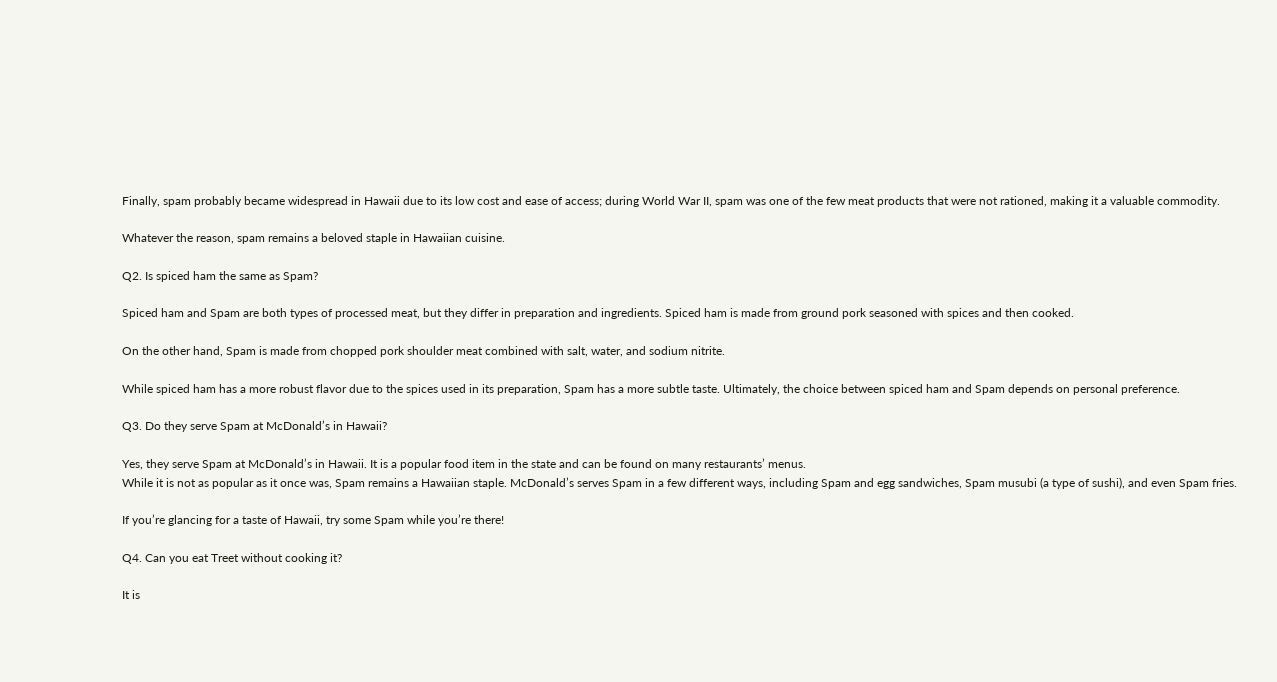Finally, spam probably became widespread in Hawaii due to its low cost and ease of access; during World War II, spam was one of the few meat products that were not rationed, making it a valuable commodity.

Whatever the reason, spam remains a beloved staple in Hawaiian cuisine.

Q2. Is spiced ham the same as Spam?

Spiced ham and Spam are both types of processed meat, but they differ in preparation and ingredients. Spiced ham is made from ground pork seasoned with spices and then cooked.

On the other hand, Spam is made from chopped pork shoulder meat combined with salt, water, and sodium nitrite.

While spiced ham has a more robust flavor due to the spices used in its preparation, Spam has a more subtle taste. Ultimately, the choice between spiced ham and Spam depends on personal preference.

Q3. Do they serve Spam at McDonald’s in Hawaii?

Yes, they serve Spam at McDonald’s in Hawaii. It is a popular food item in the state and can be found on many restaurants’ menus.
While it is not as popular as it once was, Spam remains a Hawaiian staple. McDonald’s serves Spam in a few different ways, including Spam and egg sandwiches, Spam musubi (a type of sushi), and even Spam fries.

If you’re glancing for a taste of Hawaii, try some Spam while you’re there!

Q4. Can you eat Treet without cooking it?

It is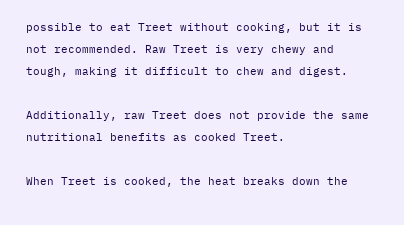possible to eat Treet without cooking, but it is not recommended. Raw Treet is very chewy and tough, making it difficult to chew and digest.

Additionally, raw Treet does not provide the same nutritional benefits as cooked Treet.

When Treet is cooked, the heat breaks down the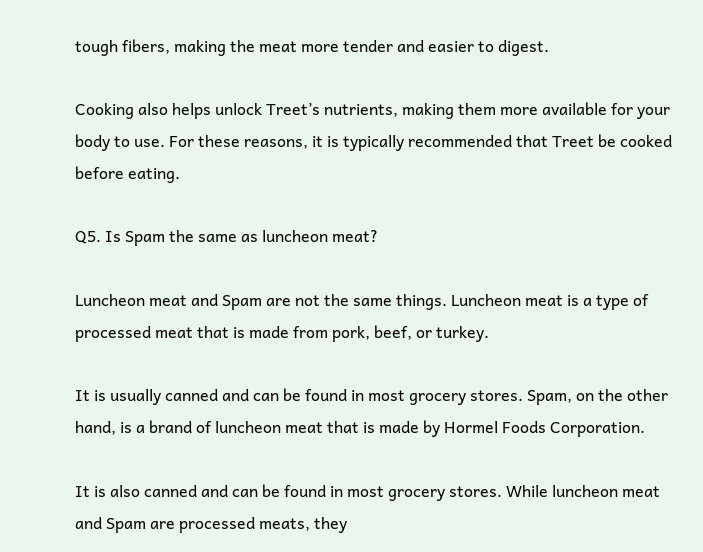tough fibers, making the meat more tender and easier to digest.

Cooking also helps unlock Treet’s nutrients, making them more available for your body to use. For these reasons, it is typically recommended that Treet be cooked before eating.

Q5. Is Spam the same as luncheon meat?

Luncheon meat and Spam are not the same things. Luncheon meat is a type of processed meat that is made from pork, beef, or turkey.

It is usually canned and can be found in most grocery stores. Spam, on the other hand, is a brand of luncheon meat that is made by Hormel Foods Corporation.

It is also canned and can be found in most grocery stores. While luncheon meat and Spam are processed meats, they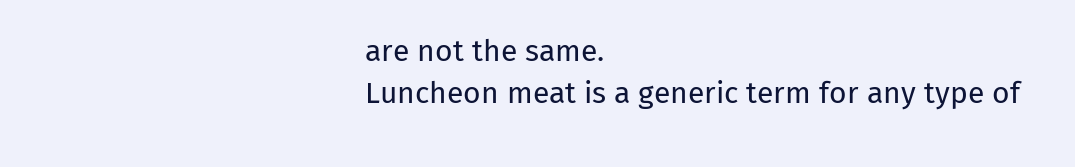are not the same.
Luncheon meat is a generic term for any type of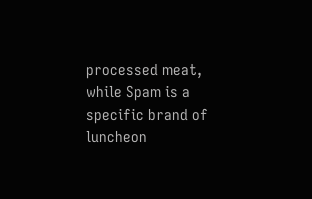processed meat, while Spam is a specific brand of luncheon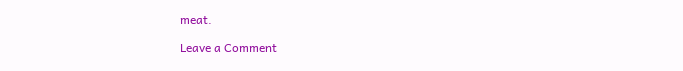meat.

Leave a Comment